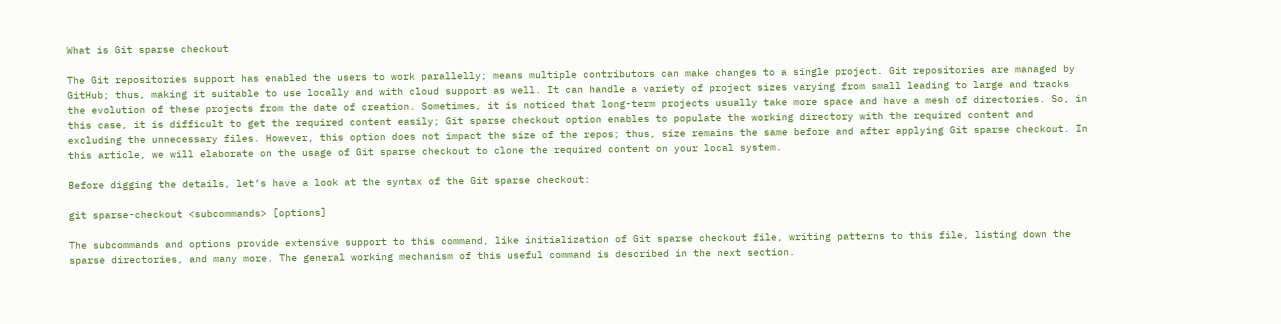What is Git sparse checkout

The Git repositories support has enabled the users to work parallelly; means multiple contributors can make changes to a single project. Git repositories are managed by GitHub; thus, making it suitable to use locally and with cloud support as well. It can handle a variety of project sizes varying from small leading to large and tracks the evolution of these projects from the date of creation. Sometimes, it is noticed that long-term projects usually take more space and have a mesh of directories. So, in this case, it is difficult to get the required content easily; Git sparse checkout option enables to populate the working directory with the required content and excluding the unnecessary files. However, this option does not impact the size of the repos; thus, size remains the same before and after applying Git sparse checkout. In this article, we will elaborate on the usage of Git sparse checkout to clone the required content on your local system.

Before digging the details, let’s have a look at the syntax of the Git sparse checkout:

git sparse-checkout <subcommands> [options]

The subcommands and options provide extensive support to this command, like initialization of Git sparse checkout file, writing patterns to this file, listing down the sparse directories, and many more. The general working mechanism of this useful command is described in the next section.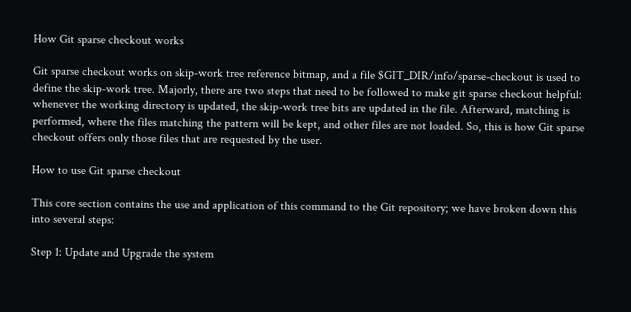How Git sparse checkout works

Git sparse checkout works on skip-work tree reference bitmap, and a file $GIT_DIR/info/sparse-checkout is used to define the skip-work tree. Majorly, there are two steps that need to be followed to make git sparse checkout helpful: whenever the working directory is updated, the skip-work tree bits are updated in the file. Afterward, matching is performed, where the files matching the pattern will be kept, and other files are not loaded. So, this is how Git sparse checkout offers only those files that are requested by the user.

How to use Git sparse checkout

This core section contains the use and application of this command to the Git repository; we have broken down this into several steps:

Step 1: Update and Upgrade the system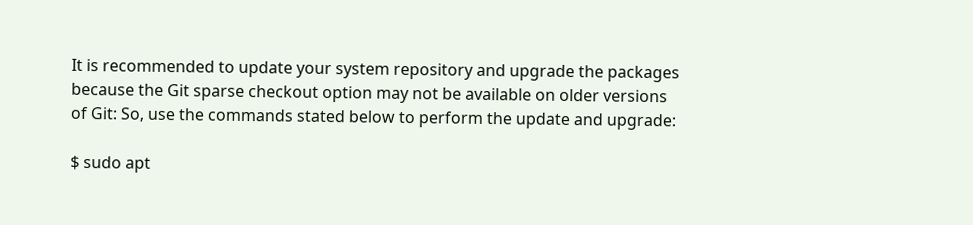It is recommended to update your system repository and upgrade the packages because the Git sparse checkout option may not be available on older versions of Git: So, use the commands stated below to perform the update and upgrade:

$ sudo apt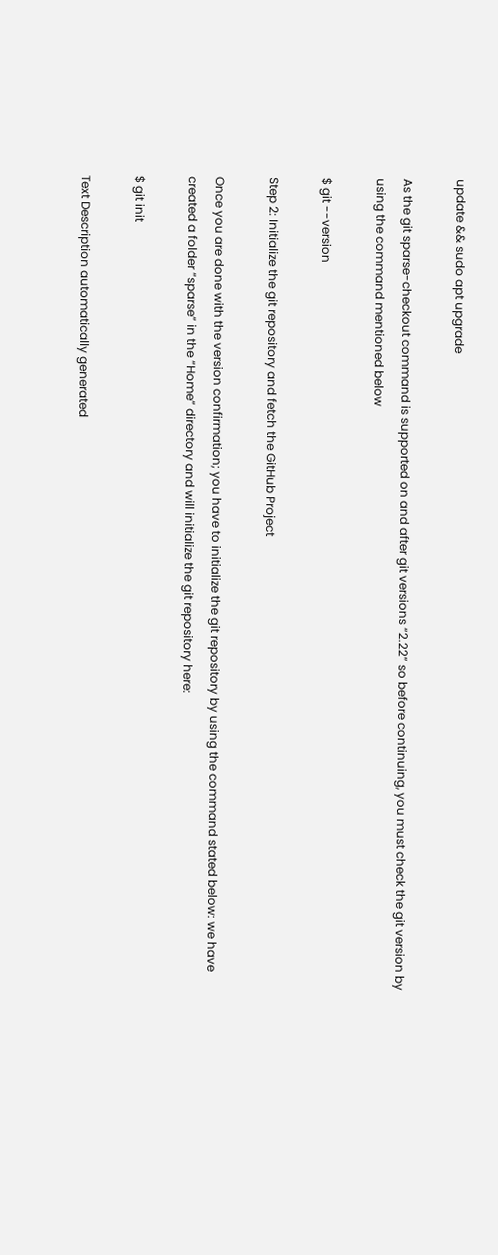update && sudo apt upgrade

As the git sparse-checkout command is supported on and after git versions “2.22” so before continuing, you must check the git version by using the command mentioned below

$ git --version

Step 2: Initialize the git repository and fetch the GitHub Project

Once you are done with the version confirmation; you have to initialize the git repository by using the command stated below: we have created a folder “sparse” in the “Home” directory and will initialize the git repository here:

$ git init

Text Description automatically generated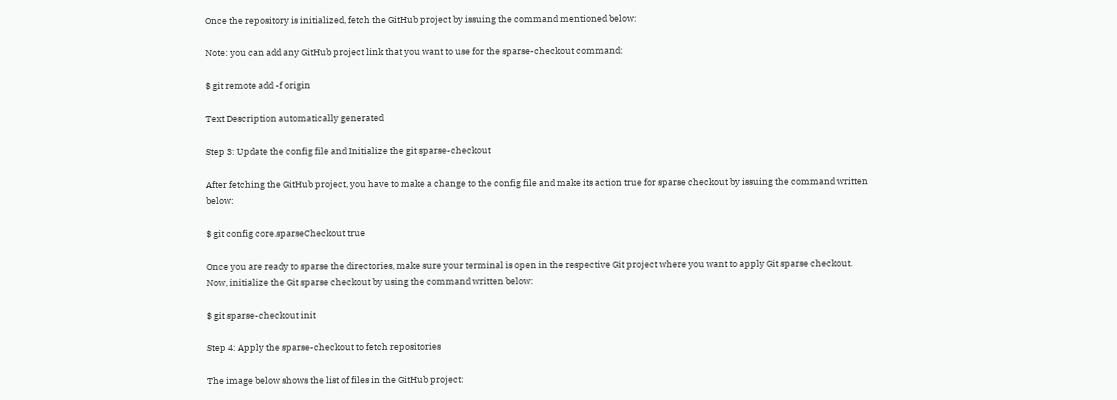Once the repository is initialized, fetch the GitHub project by issuing the command mentioned below:

Note: you can add any GitHub project link that you want to use for the sparse-checkout command:

$ git remote add -f origin

Text Description automatically generated

Step 3: Update the config file and Initialize the git sparse-checkout

After fetching the GitHub project, you have to make a change to the config file and make its action true for sparse checkout by issuing the command written below:

$ git config core.sparseCheckout true

Once you are ready to sparse the directories, make sure your terminal is open in the respective Git project where you want to apply Git sparse checkout. Now, initialize the Git sparse checkout by using the command written below:

$ git sparse-checkout init

Step 4: Apply the sparse-checkout to fetch repositories

The image below shows the list of files in the GitHub project: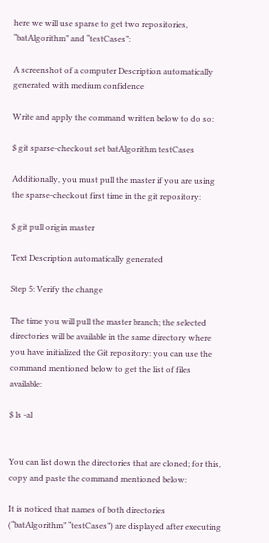here we will use sparse to get two repositories, “batAlgorithm” and “testCases”:

A screenshot of a computer Description automatically generated with medium confidence

Write and apply the command written below to do so:

$ git sparse-checkout set batAlgorithm testCases

Additionally, you must pull the master if you are using the sparse-checkout first time in the git repository:

$ git pull origin master

Text Description automatically generated

Step 5: Verify the change

The time you will pull the master branch; the selected directories will be available in the same directory where you have initialized the Git repository: you can use the command mentioned below to get the list of files available:

$ ls -al


You can list down the directories that are cloned; for this, copy and paste the command mentioned below:

It is noticed that names of both directories (“batAlgorithm” “testCases”) are displayed after executing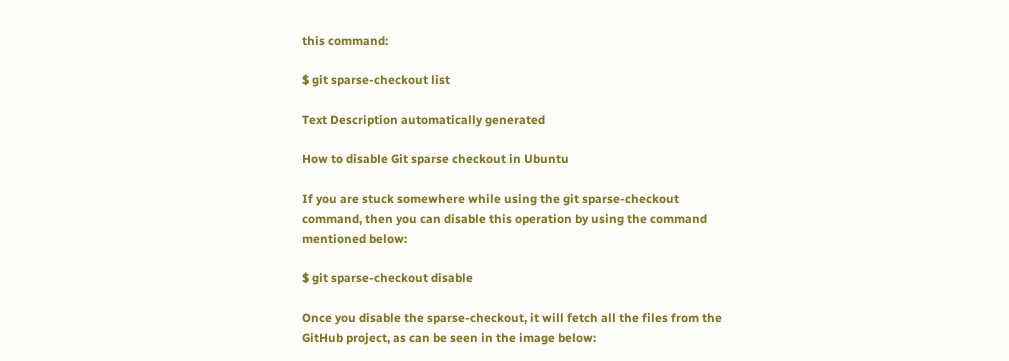this command:

$ git sparse-checkout list

Text Description automatically generated

How to disable Git sparse checkout in Ubuntu

If you are stuck somewhere while using the git sparse-checkout command, then you can disable this operation by using the command mentioned below:

$ git sparse-checkout disable

Once you disable the sparse-checkout, it will fetch all the files from the GitHub project, as can be seen in the image below: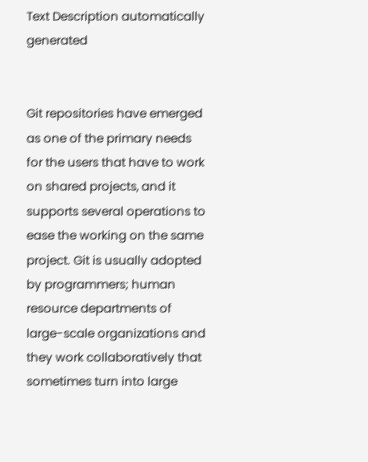Text Description automatically generated


Git repositories have emerged as one of the primary needs for the users that have to work on shared projects, and it supports several operations to ease the working on the same project. Git is usually adopted by programmers; human resource departments of large-scale organizations and they work collaboratively that sometimes turn into large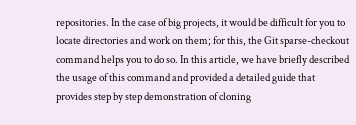repositories. In the case of big projects, it would be difficult for you to locate directories and work on them; for this, the Git sparse-checkout command helps you to do so. In this article, we have briefly described the usage of this command and provided a detailed guide that provides step by step demonstration of cloning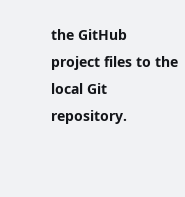the GitHub project files to the local Git repository.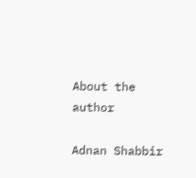About the author

Adnan Shabbir